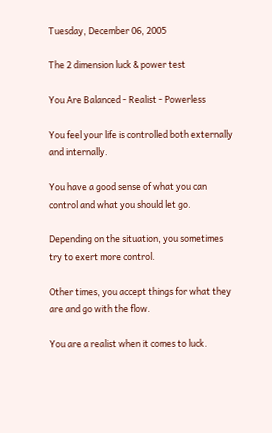Tuesday, December 06, 2005

The 2 dimension luck & power test

You Are Balanced - Realist - Powerless

You feel your life is controlled both externally and internally.

You have a good sense of what you can control and what you should let go.

Depending on the situation, you sometimes try to exert more control.

Other times, you accept things for what they are and go with the flow.

You are a realist when it comes to luck.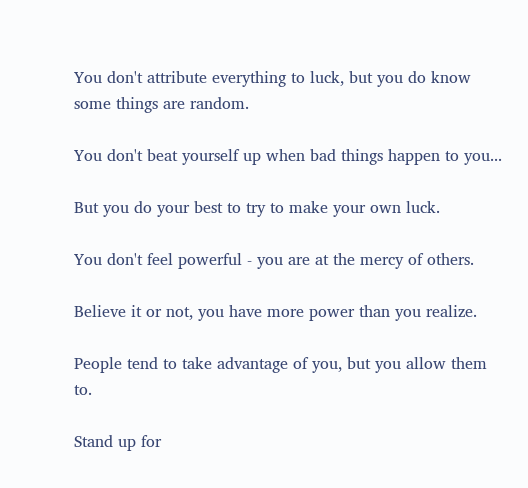You don't attribute everything to luck, but you do know some things are random.

You don't beat yourself up when bad things happen to you...

But you do your best to try to make your own luck.

You don't feel powerful - you are at the mercy of others.

Believe it or not, you have more power than you realize.

People tend to take advantage of you, but you allow them to.

Stand up for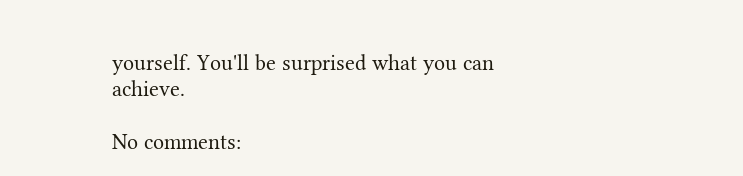yourself. You'll be surprised what you can achieve.

No comments: